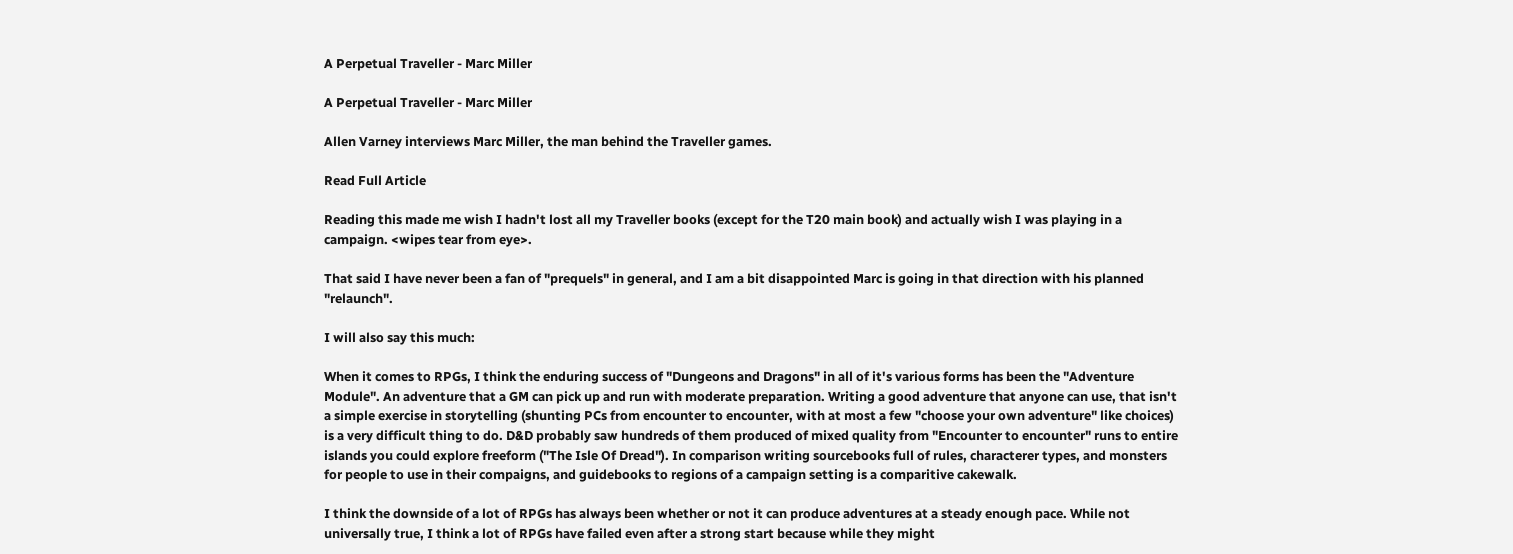A Perpetual Traveller - Marc Miller

A Perpetual Traveller - Marc Miller

Allen Varney interviews Marc Miller, the man behind the Traveller games.

Read Full Article

Reading this made me wish I hadn't lost all my Traveller books (except for the T20 main book) and actually wish I was playing in a campaign. <wipes tear from eye>.

That said I have never been a fan of "prequels" in general, and I am a bit disappointed Marc is going in that direction with his planned "relaunch".

I will also say this much:

When it comes to RPGs, I think the enduring success of "Dungeons and Dragons" in all of it's various forms has been the "Adventure Module". An adventure that a GM can pick up and run with moderate preparation. Writing a good adventure that anyone can use, that isn't a simple exercise in storytelling (shunting PCs from encounter to encounter, with at most a few "choose your own adventure" like choices) is a very difficult thing to do. D&D probably saw hundreds of them produced of mixed quality from "Encounter to encounter" runs to entire islands you could explore freeform ("The Isle Of Dread"). In comparison writing sourcebooks full of rules, characterer types, and monsters for people to use in their compaigns, and guidebooks to regions of a campaign setting is a comparitive cakewalk.

I think the downside of a lot of RPGs has always been whether or not it can produce adventures at a steady enough pace. While not universally true, I think a lot of RPGs have failed even after a strong start because while they might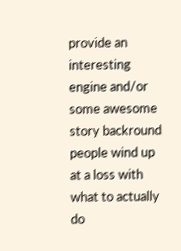provide an interesting engine and/or some awesome story backround people wind up at a loss with what to actually do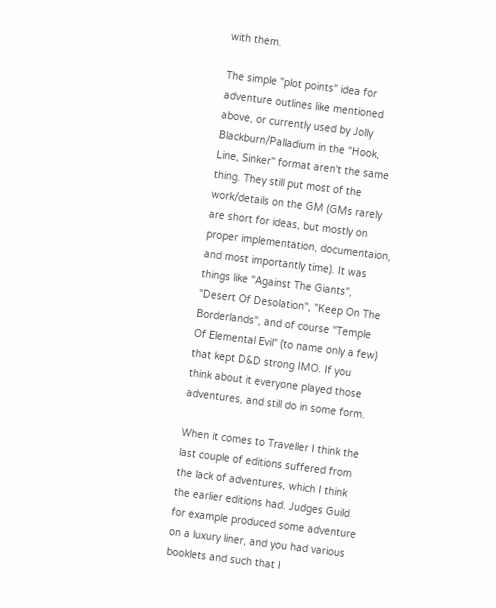with them.

The simple "plot points" idea for adventure outlines like mentioned above, or currently used by Jolly Blackburn/Palladium in the "Hook, Line, Sinker" format aren't the same thing. They still put most of the work/details on the GM (GMs rarely are short for ideas, but mostly on proper implementation, documentaion, and most importantly time). It was things like "Against The Giants", "Desert Of Desolation", "Keep On The Borderlands", and of course "Temple Of Elemental Evil" (to name only a few) that kept D&D strong IMO. If you think about it everyone played those adventures, and still do in some form.

When it comes to Traveller I think the last couple of editions suffered from the lack of adventures, which I think the earlier editions had. Judges Guild for example produced some adventure on a luxury liner, and you had various booklets and such that I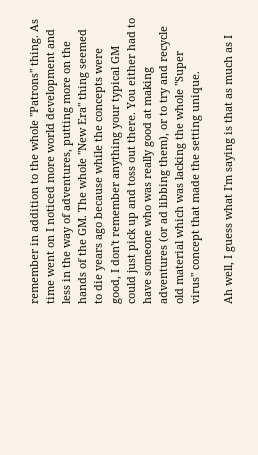remember in addition to the whole "Patrons" thing. As time went on I noticed more world development and less in the way of adventures, putting more on the hands of the GM. The whole "New Era" thing seemed to die years ago because while the concepts were good, I don't remember anything your typical GM could just pick up and toss out there. You either had to have someone who was really good at making adventures (or ad libbing them), or to try and recycle old material which was lacking the whole "Super virus" concept that made the setting unique.

Ah well, I guess what I'm saying is that as much as I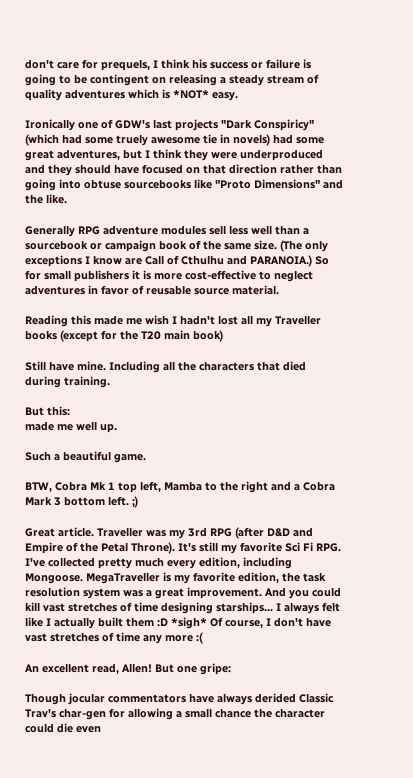don't care for prequels, I think his success or failure is going to be contingent on releasing a steady stream of quality adventures which is *NOT* easy.

Ironically one of GDW's last projects "Dark Conspiricy" (which had some truely awesome tie in novels) had some great adventures, but I think they were underproduced and they should have focused on that direction rather than going into obtuse sourcebooks like "Proto Dimensions" and the like.

Generally RPG adventure modules sell less well than a sourcebook or campaign book of the same size. (The only exceptions I know are Call of Cthulhu and PARANOIA.) So for small publishers it is more cost-effective to neglect adventures in favor of reusable source material.

Reading this made me wish I hadn't lost all my Traveller books (except for the T20 main book)

Still have mine. Including all the characters that died during training.

But this:
made me well up.

Such a beautiful game.

BTW, Cobra Mk 1 top left, Mamba to the right and a Cobra Mark 3 bottom left. ;)

Great article. Traveller was my 3rd RPG (after D&D and Empire of the Petal Throne). It's still my favorite Sci Fi RPG. I've collected pretty much every edition, including Mongoose. MegaTraveller is my favorite edition, the task resolution system was a great improvement. And you could kill vast stretches of time designing starships... I always felt like I actually built them :D *sigh* Of course, I don't have vast stretches of time any more :(

An excellent read, Allen! But one gripe:

Though jocular commentators have always derided Classic Trav's char-gen for allowing a small chance the character could die even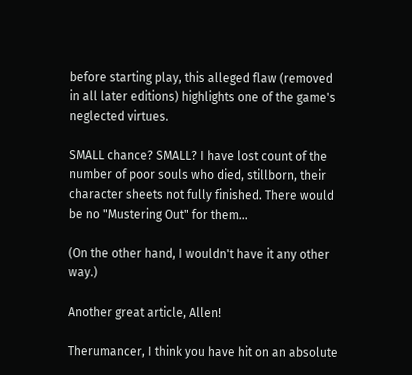before starting play, this alleged flaw (removed in all later editions) highlights one of the game's neglected virtues.

SMALL chance? SMALL? I have lost count of the number of poor souls who died, stillborn, their character sheets not fully finished. There would be no "Mustering Out" for them...

(On the other hand, I wouldn't have it any other way.)

Another great article, Allen!

Therumancer, I think you have hit on an absolute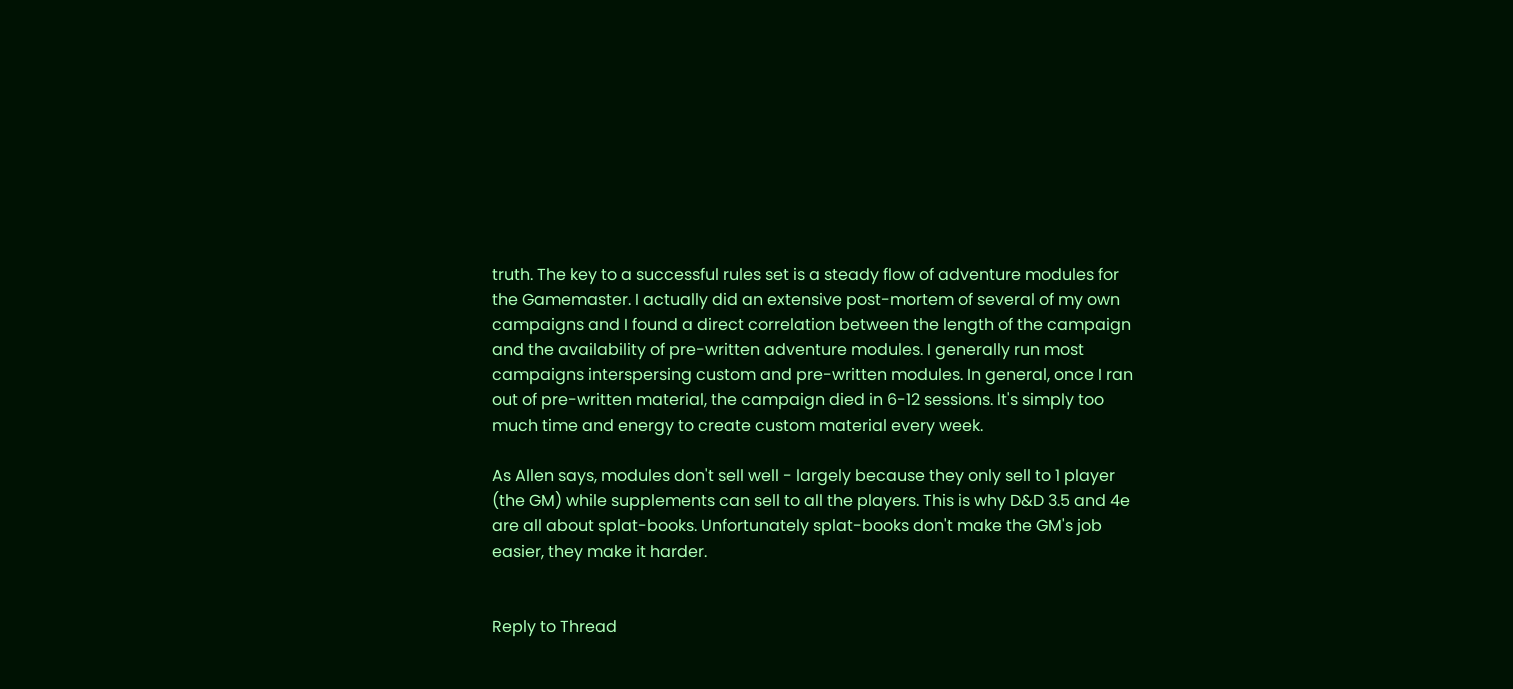truth. The key to a successful rules set is a steady flow of adventure modules for the Gamemaster. I actually did an extensive post-mortem of several of my own campaigns and I found a direct correlation between the length of the campaign and the availability of pre-written adventure modules. I generally run most campaigns interspersing custom and pre-written modules. In general, once I ran out of pre-written material, the campaign died in 6-12 sessions. It's simply too much time and energy to create custom material every week.

As Allen says, modules don't sell well - largely because they only sell to 1 player (the GM) while supplements can sell to all the players. This is why D&D 3.5 and 4e are all about splat-books. Unfortunately splat-books don't make the GM's job easier, they make it harder.


Reply to Thread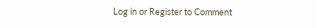Log in or Register to Comment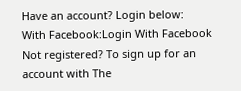Have an account? Login below:
With Facebook:Login With Facebook
Not registered? To sign up for an account with The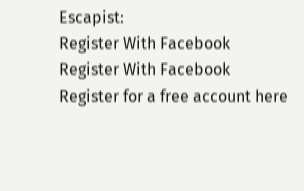Escapist:
Register With Facebook
Register With Facebook
Register for a free account here